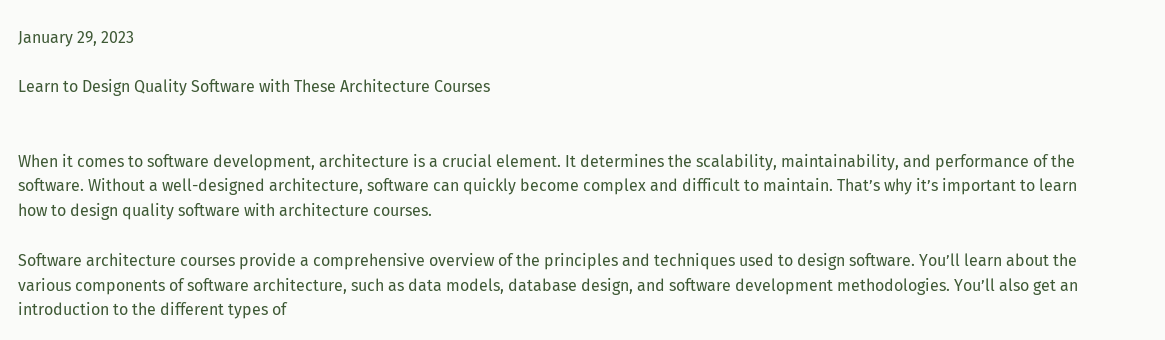January 29, 2023

Learn to Design Quality Software with These Architecture Courses


When it comes to software development, architecture is a crucial element. It determines the scalability, maintainability, and performance of the software. Without a well-designed architecture, software can quickly become complex and difficult to maintain. That’s why it’s important to learn how to design quality software with architecture courses.

Software architecture courses provide a comprehensive overview of the principles and techniques used to design software. You’ll learn about the various components of software architecture, such as data models, database design, and software development methodologies. You’ll also get an introduction to the different types of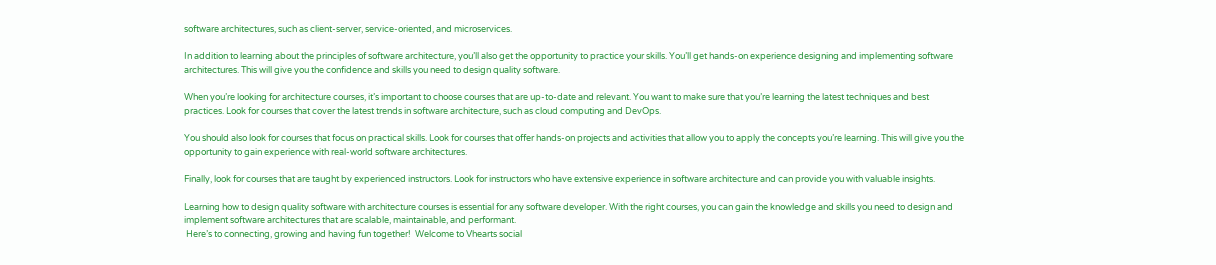software architectures, such as client-server, service-oriented, and microservices.

In addition to learning about the principles of software architecture, you’ll also get the opportunity to practice your skills. You’ll get hands-on experience designing and implementing software architectures. This will give you the confidence and skills you need to design quality software.

When you’re looking for architecture courses, it’s important to choose courses that are up-to-date and relevant. You want to make sure that you’re learning the latest techniques and best practices. Look for courses that cover the latest trends in software architecture, such as cloud computing and DevOps.

You should also look for courses that focus on practical skills. Look for courses that offer hands-on projects and activities that allow you to apply the concepts you’re learning. This will give you the opportunity to gain experience with real-world software architectures.

Finally, look for courses that are taught by experienced instructors. Look for instructors who have extensive experience in software architecture and can provide you with valuable insights.

Learning how to design quality software with architecture courses is essential for any software developer. With the right courses, you can gain the knowledge and skills you need to design and implement software architectures that are scalable, maintainable, and performant.
 Here’s to connecting, growing and having fun together!  Welcome to Vhearts social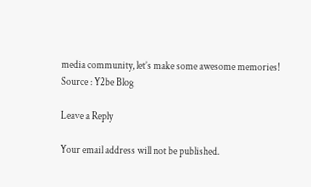media community, let’s make some awesome memories!
Source : Y2be Blog

Leave a Reply

Your email address will not be published.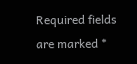Required fields are marked *